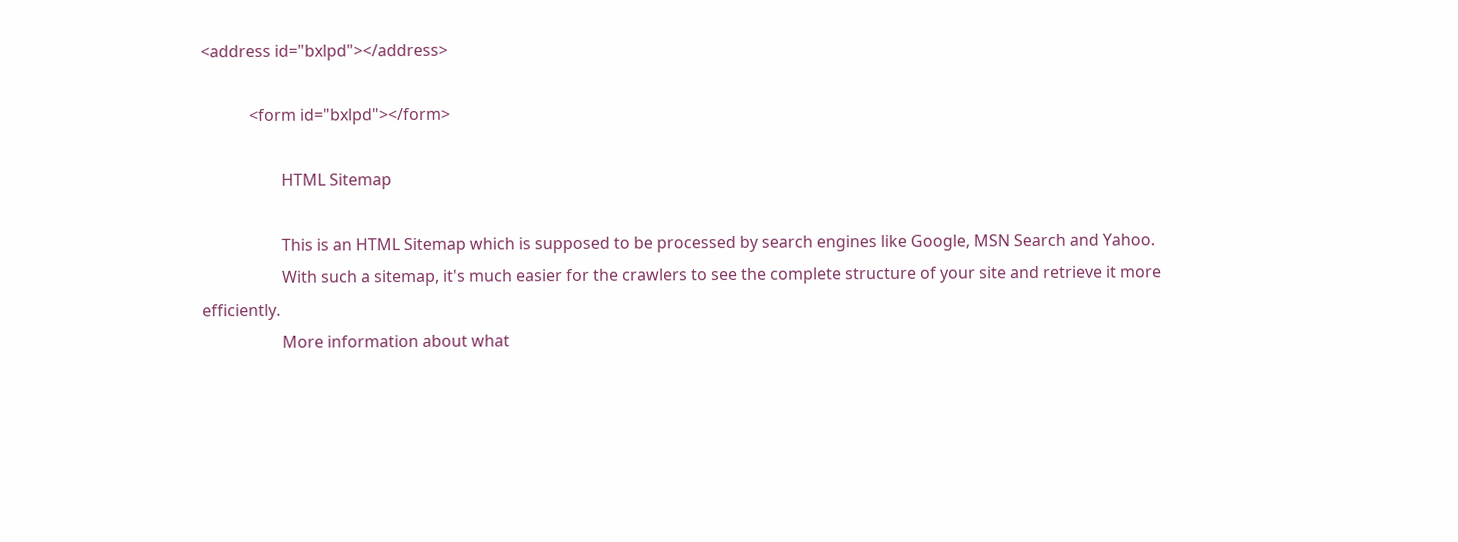<address id="bxlpd"></address>

            <form id="bxlpd"></form>

                    HTML Sitemap

                    This is an HTML Sitemap which is supposed to be processed by search engines like Google, MSN Search and Yahoo.
                    With such a sitemap, it's much easier for the crawlers to see the complete structure of your site and retrieve it more efficiently.
                    More information about what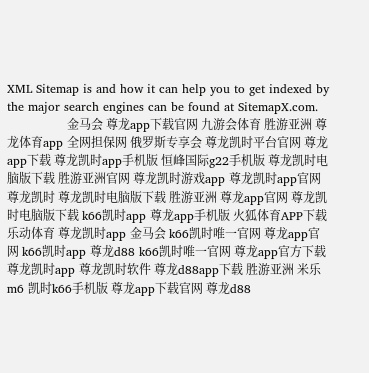XML Sitemap is and how it can help you to get indexed by the major search engines can be found at SitemapX.com.
                    金马会 尊龙app下载官网 九游会体育 胜游亚洲 尊龙体育app 全网担保网 俄罗斯专享会 尊龙凯时平台官网 尊龙app下载 尊龙凯时app手机版 恒峰国际g22手机版 尊龙凯时电脑版下载 胜游亚洲官网 尊龙凯时游戏app 尊龙凯时app官网 尊龙凯时 尊龙凯时电脑版下载 胜游亚洲 尊龙app官网 尊龙凯时电脑版下载 k66凯时app 尊龙app手机版 火狐体育APP下载 乐动体育 尊龙凯时app 金马会 k66凯时唯一官网 尊龙app官网 k66凯时app 尊龙d88 k66凯时唯一官网 尊龙app官方下载 尊龙凯时app 尊龙凯时软件 尊龙d88app下载 胜游亚洲 米乐m6 凯时k66手机版 尊龙app下载官网 尊龙d88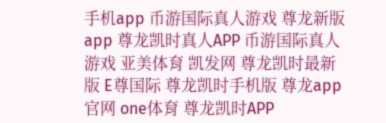手机app 币游国际真人游戏 尊龙新版app 尊龙凯时真人APP 币游国际真人游戏 亚美体育 凯发网 尊龙凯时最新版 E尊国际 尊龙凯时手机版 尊龙app官网 one体育 尊龙凯时APP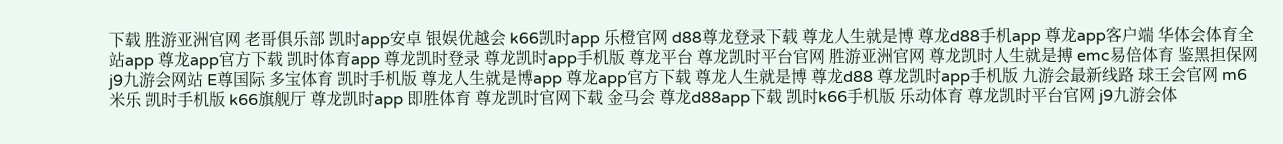下载 胜游亚洲官网 老哥俱乐部 凯时app安卓 银娱优越会 k66凯时app 乐橙官网 d88尊龙登录下载 尊龙人生就是博 尊龙d88手机app 尊龙app客户端 华体会体育全站app 尊龙app官方下载 凯时体育app 尊龙凯时登录 尊龙凯时app手机版 尊龙平台 尊龙凯时平台官网 胜游亚洲官网 尊龙凯时人生就是搏 emc易倍体育 鉴黑担保网 j9九游会网站 E尊国际 多宝体育 凯时手机版 尊龙人生就是博app 尊龙app官方下载 尊龙人生就是博 尊龙d88 尊龙凯时app手机版 九游会最新线路 球王会官网 m6米乐 凯时手机版 k66旗舰厅 尊龙凯时app 即胜体育 尊龙凯时官网下载 金马会 尊龙d88app下载 凯时k66手机版 乐动体育 尊龙凯时平台官网 j9九游会体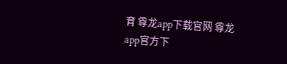育 尊龙app下载官网 尊龙app官方下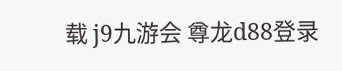载 j9九游会 尊龙d88登录